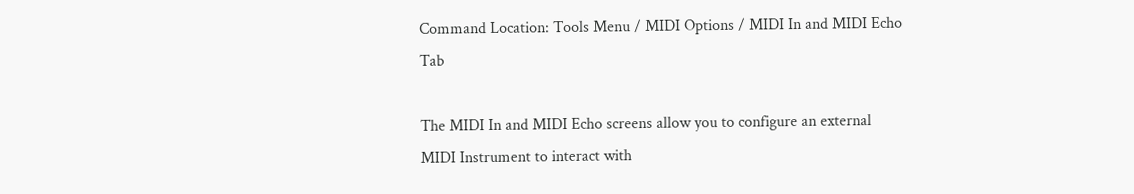Command Location: Tools Menu / MIDI Options / MIDI In and MIDI Echo Tab

The MIDI In and MIDI Echo screens allow you to configure an external MIDI Instrument to interact with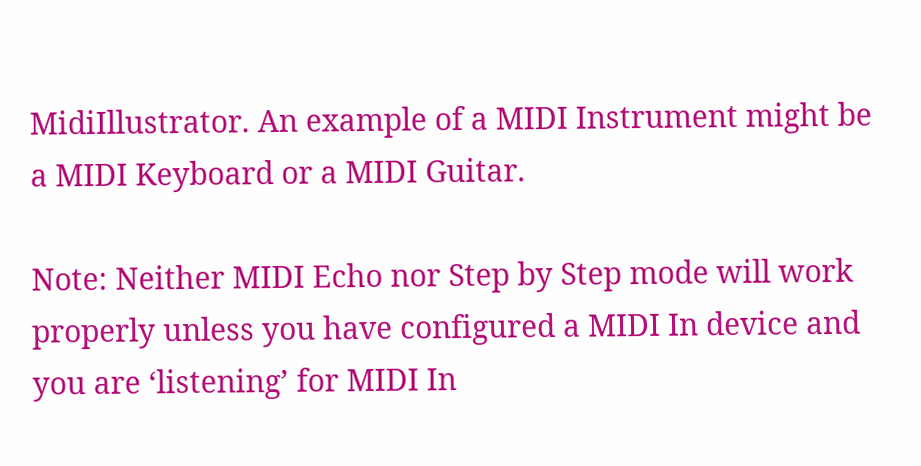MidiIllustrator. An example of a MIDI Instrument might be a MIDI Keyboard or a MIDI Guitar.

Note: Neither MIDI Echo nor Step by Step mode will work properly unless you have configured a MIDI In device and you are ‘listening’ for MIDI In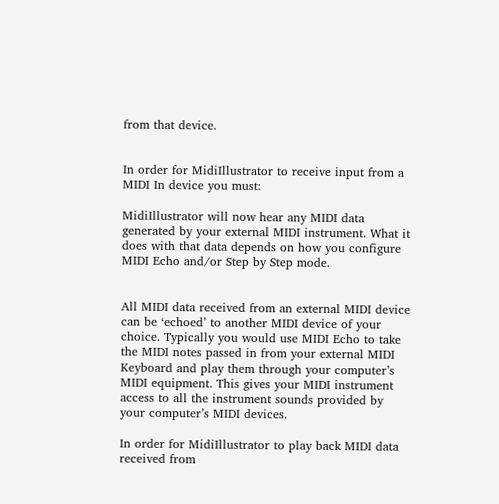from that device.


In order for MidiIllustrator to receive input from a MIDI In device you must:

MidiIllustrator will now hear any MIDI data generated by your external MIDI instrument. What it does with that data depends on how you configure MIDI Echo and/or Step by Step mode.


All MIDI data received from an external MIDI device can be ‘echoed’ to another MIDI device of your choice. Typically you would use MIDI Echo to take the MIDI notes passed in from your external MIDI Keyboard and play them through your computer’s MIDI equipment. This gives your MIDI instrument access to all the instrument sounds provided by your computer’s MIDI devices.

In order for MidiIllustrator to play back MIDI data received from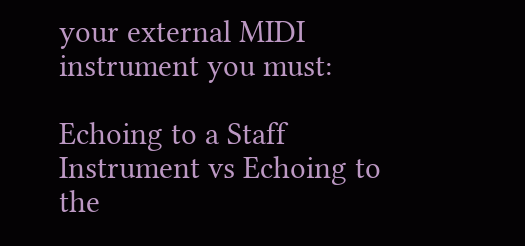your external MIDI instrument you must:

Echoing to a Staff Instrument vs Echoing to the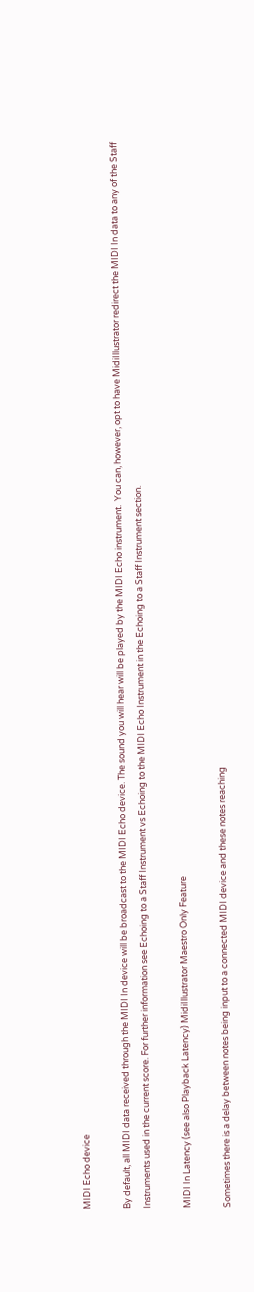MIDI Echo device

By default, all MIDI data received through the MIDI In device will be broadcast to the MIDI Echo device. The sound you will hear will be played by the MIDI Echo instrument.  You can, however, opt to have MidiIllustrator redirect the MIDI In data to any of the Staff Instruments used in the current score. For further information see Echoing to a Staff Instrument vs Echoing to the MIDI Echo Instrument in the Echoing to a Staff Instrument section.

MIDI In Latency (see also Playback Latency) MidiIllustrator Maestro Only Feature

Sometimes there is a delay between notes being input to a connected MIDI device and these notes reaching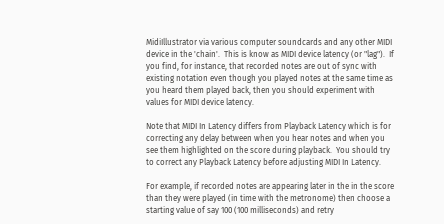MidiIllustrator via various computer soundcards and any other MIDI device in the 'chain'.  This is know as MIDI device latency (or "lag").  If you find, for instance, that recorded notes are out of sync with existing notation even though you played notes at the same time as you heard them played back, then you should experiment with values for MIDI device latency.

Note that MIDI In Latency differs from Playback Latency which is for correcting any delay between when you hear notes and when you see them highlighted on the score during playback.  You should try to correct any Playback Latency before adjusting MIDI In Latency.

For example, if recorded notes are appearing later in the in the score than they were played (in time with the metronome) then choose a starting value of say 100 (100 milliseconds) and retry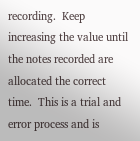recording.  Keep increasing the value until the notes recorded are allocated the correct time.  This is a trial and error process and is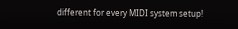different for every MIDI system setup!